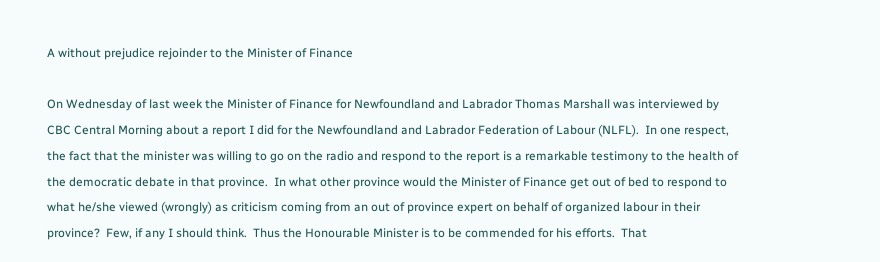A without prejudice rejoinder to the Minister of Finance

On Wednesday of last week the Minister of Finance for Newfoundland and Labrador Thomas Marshall was interviewed by CBC Central Morning about a report I did for the Newfoundland and Labrador Federation of Labour (NLFL).  In one respect, the fact that the minister was willing to go on the radio and respond to the report is a remarkable testimony to the health of the democratic debate in that province.  In what other province would the Minister of Finance get out of bed to respond to what he/she viewed (wrongly) as criticism coming from an out of province expert on behalf of organized labour in their province?  Few, if any I should think.  Thus the Honourable Minister is to be commended for his efforts.  That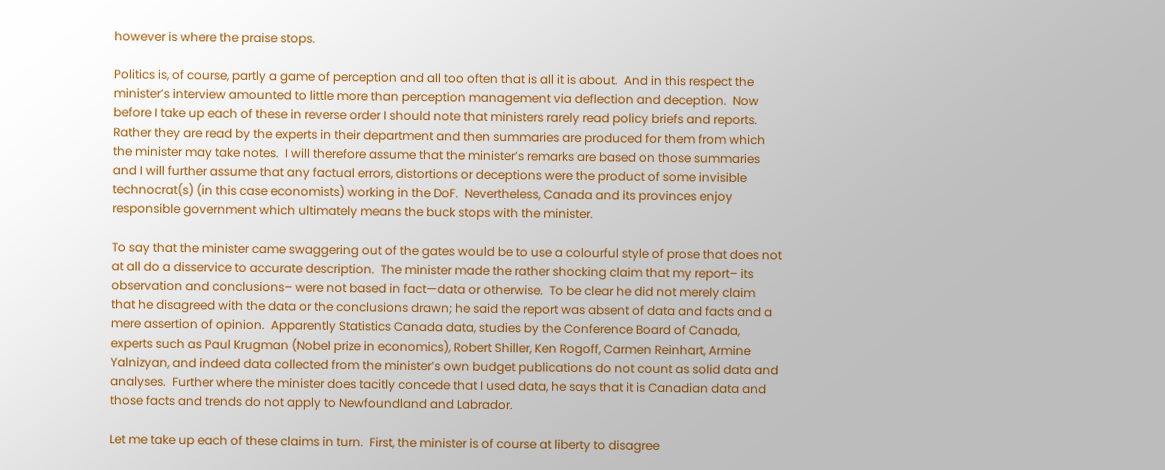however is where the praise stops.

Politics is, of course, partly a game of perception and all too often that is all it is about.  And in this respect the minister’s interview amounted to little more than perception management via deflection and deception.  Now before I take up each of these in reverse order I should note that ministers rarely read policy briefs and reports.  Rather they are read by the experts in their department and then summaries are produced for them from which the minister may take notes.  I will therefore assume that the minister’s remarks are based on those summaries and I will further assume that any factual errors, distortions or deceptions were the product of some invisible technocrat(s) (in this case economists) working in the DoF.  Nevertheless, Canada and its provinces enjoy responsible government which ultimately means the buck stops with the minister.

To say that the minister came swaggering out of the gates would be to use a colourful style of prose that does not at all do a disservice to accurate description.  The minister made the rather shocking claim that my report– its observation and conclusions– were not based in fact—data or otherwise.  To be clear he did not merely claim that he disagreed with the data or the conclusions drawn; he said the report was absent of data and facts and a mere assertion of opinion.  Apparently Statistics Canada data, studies by the Conference Board of Canada, experts such as Paul Krugman (Nobel prize in economics), Robert Shiller, Ken Rogoff, Carmen Reinhart, Armine Yalnizyan, and indeed data collected from the minister’s own budget publications do not count as solid data and analyses.  Further where the minister does tacitly concede that I used data, he says that it is Canadian data and those facts and trends do not apply to Newfoundland and Labrador.

Let me take up each of these claims in turn.  First, the minister is of course at liberty to disagree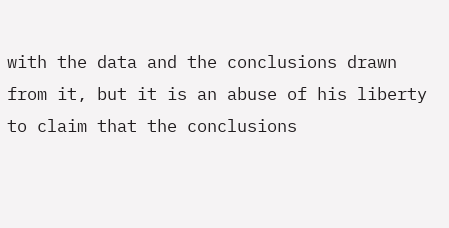with the data and the conclusions drawn from it, but it is an abuse of his liberty to claim that the conclusions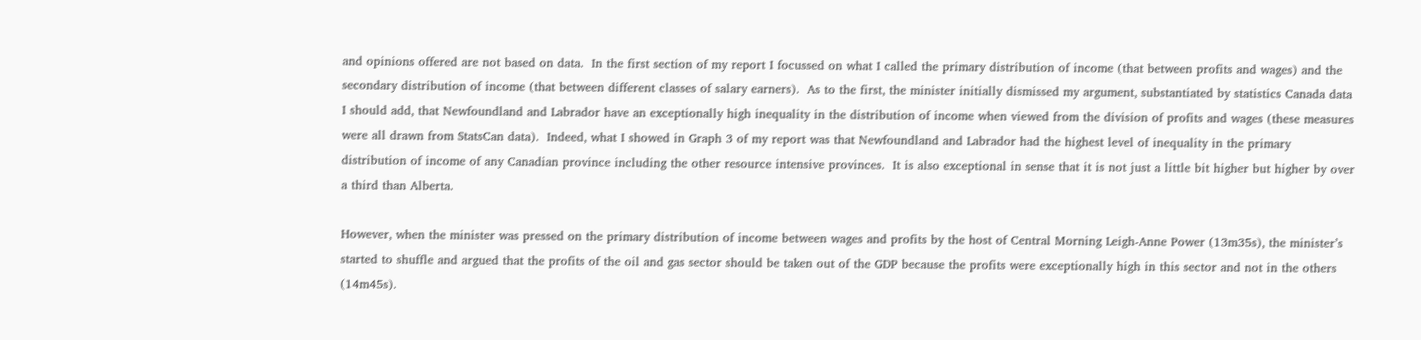and opinions offered are not based on data.  In the first section of my report I focussed on what I called the primary distribution of income (that between profits and wages) and the secondary distribution of income (that between different classes of salary earners).  As to the first, the minister initially dismissed my argument, substantiated by statistics Canada data I should add, that Newfoundland and Labrador have an exceptionally high inequality in the distribution of income when viewed from the division of profits and wages (these measures were all drawn from StatsCan data).  Indeed, what I showed in Graph 3 of my report was that Newfoundland and Labrador had the highest level of inequality in the primary distribution of income of any Canadian province including the other resource intensive provinces.  It is also exceptional in sense that it is not just a little bit higher but higher by over a third than Alberta.

However, when the minister was pressed on the primary distribution of income between wages and profits by the host of Central Morning Leigh-Anne Power (13m35s), the minister’s started to shuffle and argued that the profits of the oil and gas sector should be taken out of the GDP because the profits were exceptionally high in this sector and not in the others (14m45s).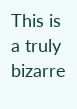This is a truly bizarre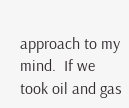approach to my mind.  If we took oil and gas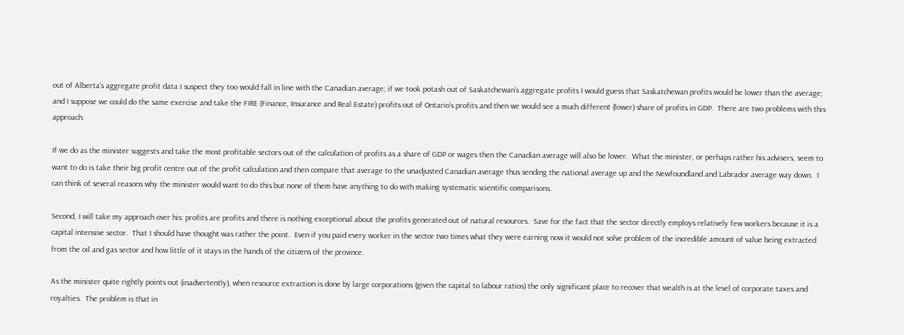out of Alberta’s aggregate profit data I suspect they too would fall in line with the Canadian average; if we took potash out of Saskatchewan’s aggregate profits I would guess that Saskatchewan profits would be lower than the average; and I suppose we could do the same exercise and take the FIRE (Finance, Insurance and Real Estate) profits out of Ontario’s profits and then we would see a much different (lower) share of profits in GDP.  There are two problems with this approach.

If we do as the minister suggests and take the most profitable sectors out of the calculation of profits as a share of GDP or wages then the Canadian average will also be lower.  What the minister, or perhaps rather his advisers, seem to want to do is take their big profit centre out of the profit calculation and then compare that average to the unadjusted Canadian average thus sending the national average up and the Newfoundland and Labrador average way down.  I can think of several reasons why the minister would want to do this but none of them have anything to do with making systematic scientific comparisons.

Second, I will take my approach over his: profits are profits and there is nothing exceptional about the profits generated out of natural resources.  Save for the fact that the sector directly employs relatively few workers because it is a capital intensive sector.  That I should have thought was rather the point.  Even if you paid every worker in the sector two times what they were earning now it would not solve problem of the incredible amount of value being extracted from the oil and gas sector and how little of it stays in the hands of the citizens of the province.

As the minister quite rightly points out (inadvertently), when resource extraction is done by large corporations (given the capital to labour ratios) the only significant place to recover that wealth is at the level of corporate taxes and royalties.  The problem is that in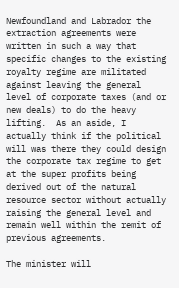Newfoundland and Labrador the extraction agreements were written in such a way that specific changes to the existing royalty regime are militated against leaving the general level of corporate taxes (and or new deals) to do the heavy lifting.  As an aside, I actually think if the political will was there they could design the corporate tax regime to get at the super profits being derived out of the natural resource sector without actually raising the general level and remain well within the remit of previous agreements.

The minister will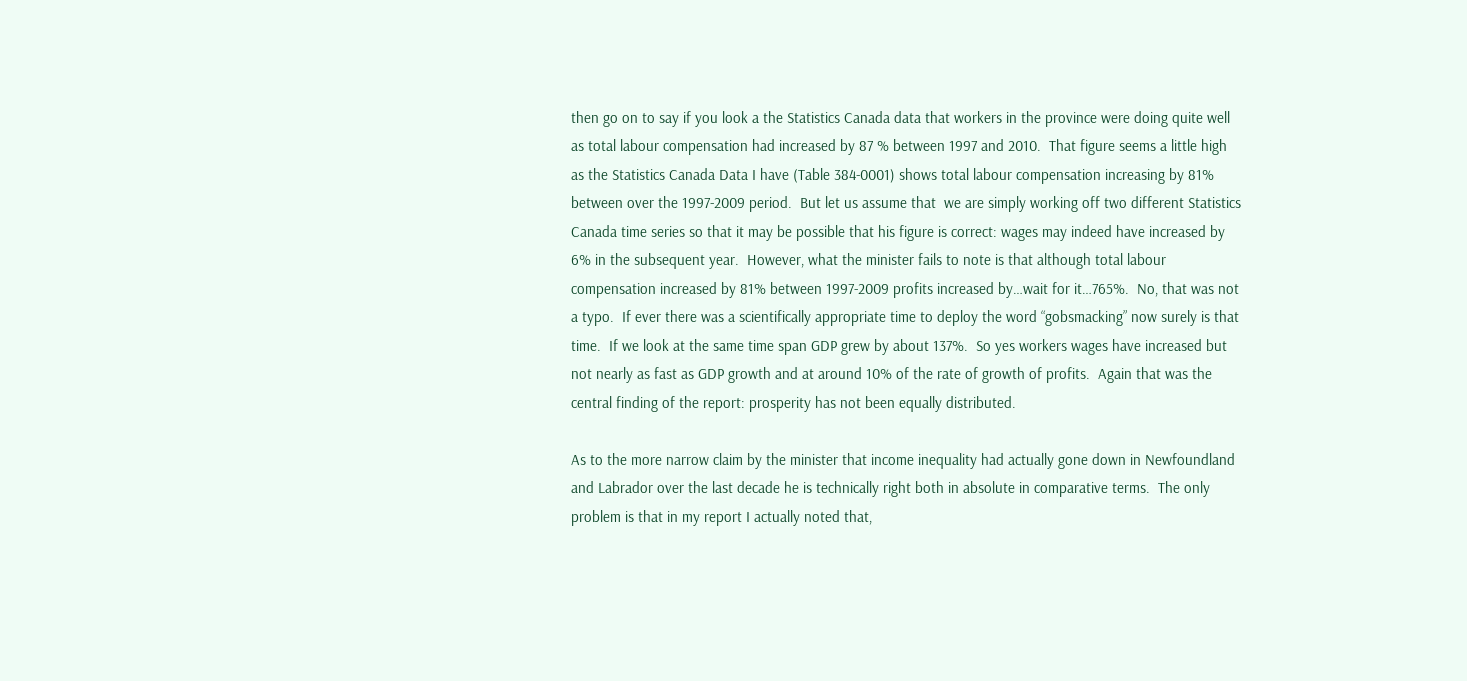then go on to say if you look a the Statistics Canada data that workers in the province were doing quite well as total labour compensation had increased by 87 % between 1997 and 2010.  That figure seems a little high as the Statistics Canada Data I have (Table 384-0001) shows total labour compensation increasing by 81% between over the 1997-2009 period.  But let us assume that  we are simply working off two different Statistics Canada time series so that it may be possible that his figure is correct: wages may indeed have increased by 6% in the subsequent year.  However, what the minister fails to note is that although total labour compensation increased by 81% between 1997-2009 profits increased by…wait for it…765%.  No, that was not a typo.  If ever there was a scientifically appropriate time to deploy the word “gobsmacking” now surely is that time.  If we look at the same time span GDP grew by about 137%.  So yes workers wages have increased but not nearly as fast as GDP growth and at around 10% of the rate of growth of profits.  Again that was the central finding of the report: prosperity has not been equally distributed.

As to the more narrow claim by the minister that income inequality had actually gone down in Newfoundland and Labrador over the last decade he is technically right both in absolute in comparative terms.  The only problem is that in my report I actually noted that,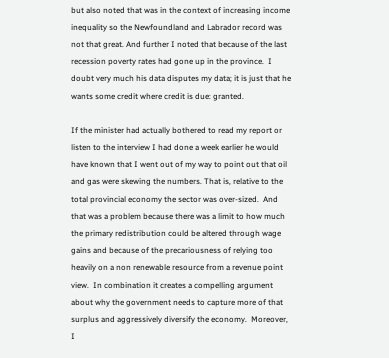but also noted that was in the context of increasing income inequality so the Newfoundland and Labrador record was not that great. And further I noted that because of the last recession poverty rates had gone up in the province.  I doubt very much his data disputes my data; it is just that he wants some credit where credit is due: granted.

If the minister had actually bothered to read my report or listen to the interview I had done a week earlier he would have known that I went out of my way to point out that oil and gas were skewing the numbers. That is, relative to the total provincial economy the sector was over-sized.  And that was a problem because there was a limit to how much the primary redistribution could be altered through wage gains and because of the precariousness of relying too heavily on a non renewable resource from a revenue point view.  In combination it creates a compelling argument about why the government needs to capture more of that surplus and aggressively diversify the economy.  Moreover, I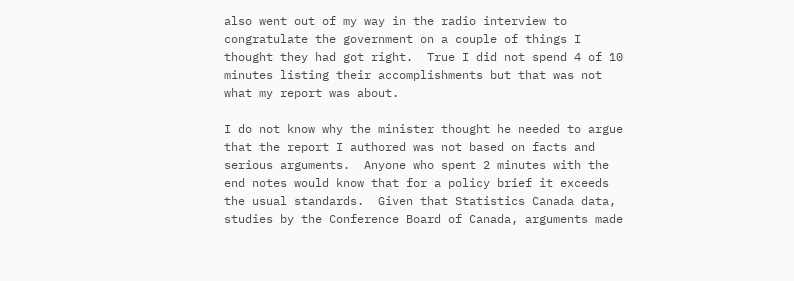also went out of my way in the radio interview to congratulate the government on a couple of things I thought they had got right.  True I did not spend 4 of 10 minutes listing their accomplishments but that was not what my report was about.

I do not know why the minister thought he needed to argue that the report I authored was not based on facts and serious arguments.  Anyone who spent 2 minutes with the end notes would know that for a policy brief it exceeds the usual standards.  Given that Statistics Canada data, studies by the Conference Board of Canada, arguments made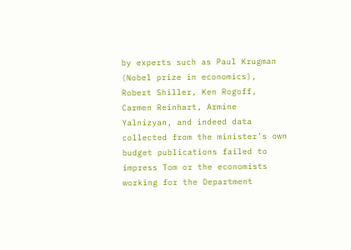by experts such as Paul Krugman (Nobel prize in economics), Robert Shiller, Ken Rogoff, Carmen Reinhart, Armine Yalnizyan, and indeed data collected from the minister’s own budget publications failed to impress Tom or the economists working for the Department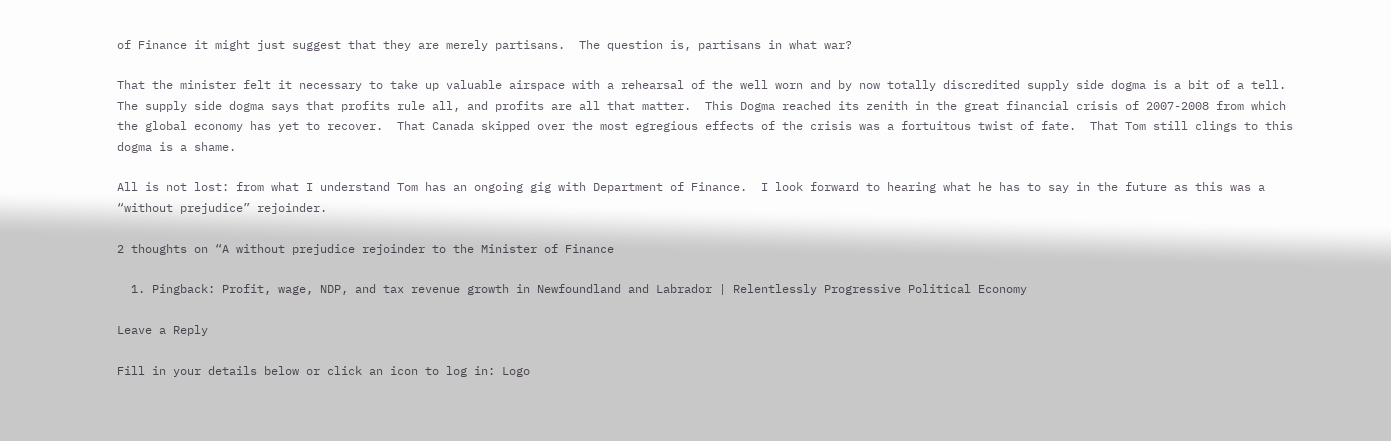of Finance it might just suggest that they are merely partisans.  The question is, partisans in what war?

That the minister felt it necessary to take up valuable airspace with a rehearsal of the well worn and by now totally discredited supply side dogma is a bit of a tell.  The supply side dogma says that profits rule all, and profits are all that matter.  This Dogma reached its zenith in the great financial crisis of 2007-2008 from which the global economy has yet to recover.  That Canada skipped over the most egregious effects of the crisis was a fortuitous twist of fate.  That Tom still clings to this dogma is a shame.

All is not lost: from what I understand Tom has an ongoing gig with Department of Finance.  I look forward to hearing what he has to say in the future as this was a “without prejudice” rejoinder.

2 thoughts on “A without prejudice rejoinder to the Minister of Finance

  1. Pingback: Profit, wage, NDP, and tax revenue growth in Newfoundland and Labrador | Relentlessly Progressive Political Economy

Leave a Reply

Fill in your details below or click an icon to log in: Logo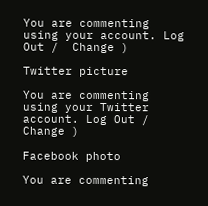You are commenting using your account. Log Out /  Change )

Twitter picture

You are commenting using your Twitter account. Log Out /  Change )

Facebook photo

You are commenting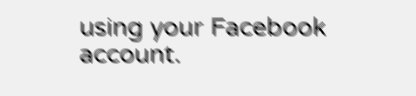using your Facebook account.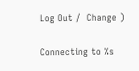Log Out /  Change )

Connecting to %s